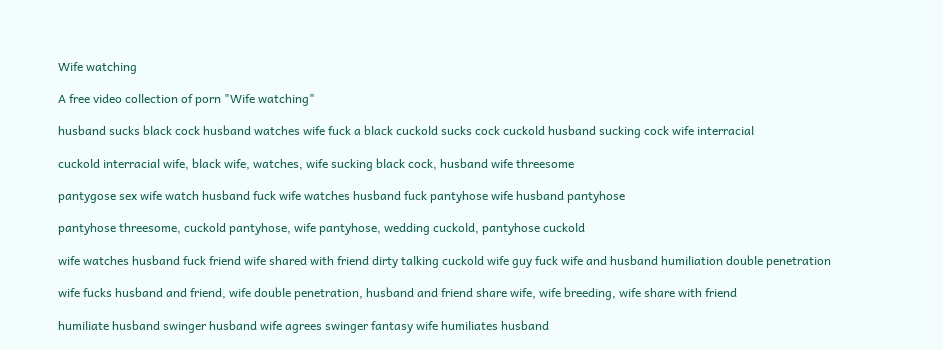Wife watching

A free video collection of porn "Wife watching"

husband sucks black cock husband watches wife fuck a black cuckold sucks cock cuckold husband sucking cock wife interracial

cuckold interracial wife, black wife, watches, wife sucking black cock, husband wife threesome

pantygose sex wife watch husband fuck wife watches husband fuck pantyhose wife husband pantyhose

pantyhose threesome, cuckold pantyhose, wife pantyhose, wedding cuckold, pantyhose cuckold

wife watches husband fuck friend wife shared with friend dirty talking cuckold wife guy fuck wife and husband humiliation double penetration

wife fucks husband and friend, wife double penetration, husband and friend share wife, wife breeding, wife share with friend

humiliate husband swinger husband wife agrees swinger fantasy wife humiliates husband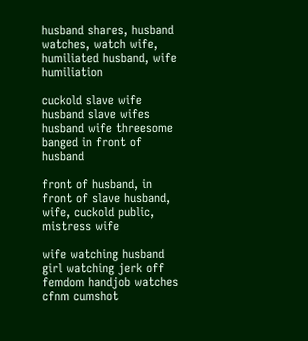husband shares, husband watches, watch wife, humiliated husband, wife humiliation

cuckold slave wife husband slave wifes husband wife threesome banged in front of husband

front of husband, in front of slave husband, wife, cuckold public, mistress wife

wife watching husband girl watching jerk off femdom handjob watches cfnm cumshot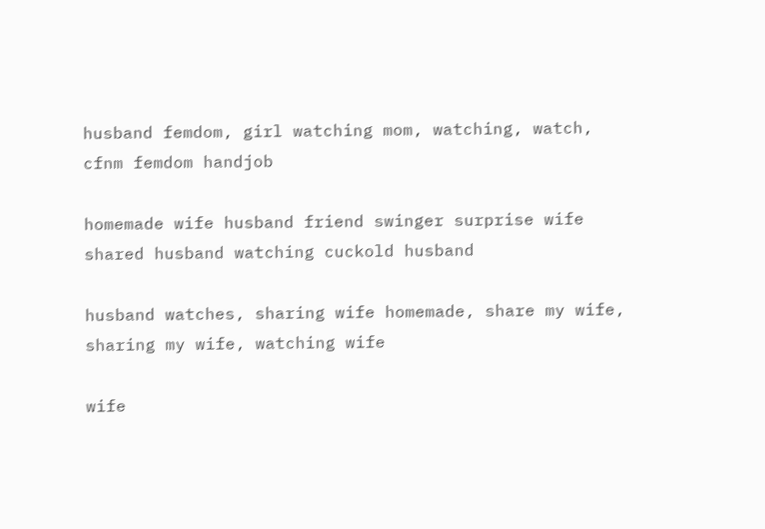husband femdom, girl watching mom, watching, watch, cfnm femdom handjob

homemade wife husband friend swinger surprise wife shared husband watching cuckold husband

husband watches, sharing wife homemade, share my wife, sharing my wife, watching wife

wife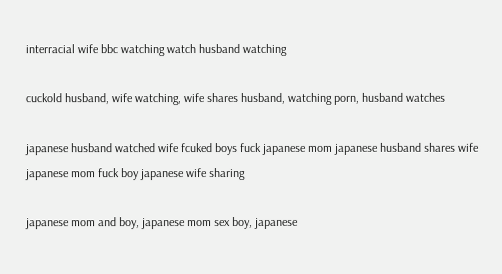interracial wife bbc watching watch husband watching

cuckold husband, wife watching, wife shares husband, watching porn, husband watches

japanese husband watched wife fcuked boys fuck japanese mom japanese husband shares wife japanese mom fuck boy japanese wife sharing

japanese mom and boy, japanese mom sex boy, japanese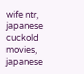wife ntr, japanese cuckold movies, japanese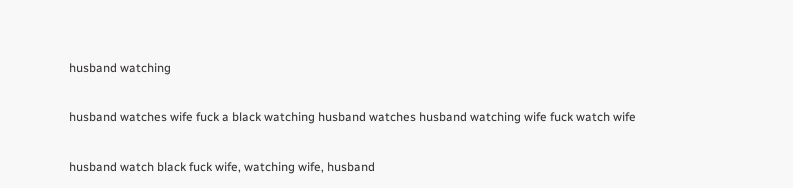husband watching

husband watches wife fuck a black watching husband watches husband watching wife fuck watch wife

husband watch black fuck wife, watching wife, husband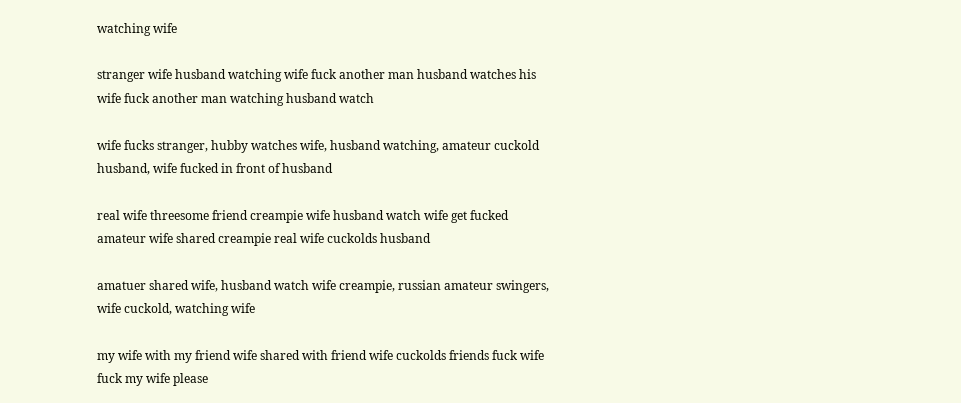watching wife

stranger wife husband watching wife fuck another man husband watches his wife fuck another man watching husband watch

wife fucks stranger, hubby watches wife, husband watching, amateur cuckold husband, wife fucked in front of husband

real wife threesome friend creampie wife husband watch wife get fucked amateur wife shared creampie real wife cuckolds husband

amatuer shared wife, husband watch wife creampie, russian amateur swingers, wife cuckold, watching wife

my wife with my friend wife shared with friend wife cuckolds friends fuck wife fuck my wife please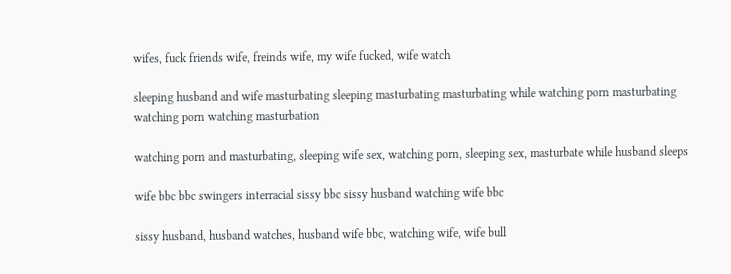wifes, fuck friends wife, freinds wife, my wife fucked, wife watch

sleeping husband and wife masturbating sleeping masturbating masturbating while watching porn masturbating watching porn watching masturbation

watching porn and masturbating, sleeping wife sex, watching porn, sleeping sex, masturbate while husband sleeps

wife bbc bbc swingers interracial sissy bbc sissy husband watching wife bbc

sissy husband, husband watches, husband wife bbc, watching wife, wife bull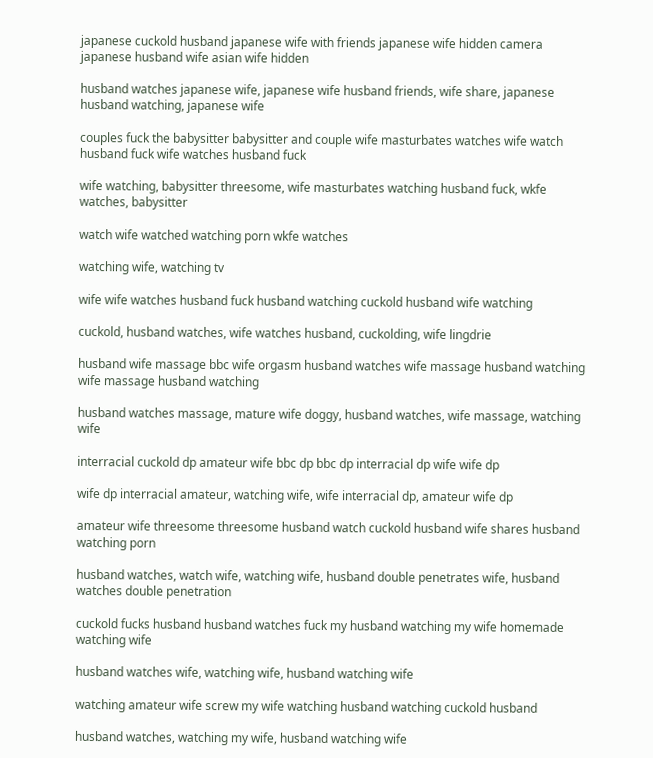japanese cuckold husband japanese wife with friends japanese wife hidden camera japanese husband wife asian wife hidden

husband watches japanese wife, japanese wife husband friends, wife share, japanese husband watching, japanese wife

couples fuck the babysitter babysitter and couple wife masturbates watches wife watch husband fuck wife watches husband fuck

wife watching, babysitter threesome, wife masturbates watching husband fuck, wkfe watches, babysitter

watch wife watched watching porn wkfe watches

watching wife, watching tv

wife wife watches husband fuck husband watching cuckold husband wife watching

cuckold, husband watches, wife watches husband, cuckolding, wife lingdrie

husband wife massage bbc wife orgasm husband watches wife massage husband watching wife massage husband watching

husband watches massage, mature wife doggy, husband watches, wife massage, watching wife

interracial cuckold dp amateur wife bbc dp bbc dp interracial dp wife wife dp

wife dp interracial amateur, watching wife, wife interracial dp, amateur wife dp

amateur wife threesome threesome husband watch cuckold husband wife shares husband watching porn

husband watches, watch wife, watching wife, husband double penetrates wife, husband watches double penetration

cuckold fucks husband husband watches fuck my husband watching my wife homemade watching wife

husband watches wife, watching wife, husband watching wife

watching amateur wife screw my wife watching husband watching cuckold husband

husband watches, watching my wife, husband watching wife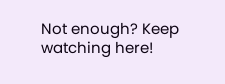Not enough? Keep watching here!